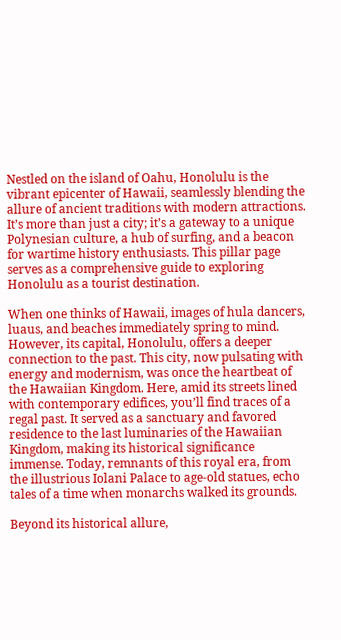Nestled on the island of Oahu, Honolulu is the vibrant epicenter of Hawaii, seamlessly blending the allure of ancient traditions with modern attractions. It’s more than just a city; it’s a gateway to a unique Polynesian culture, a hub of surfing, and a beacon for wartime history enthusiasts. This pillar page serves as a comprehensive guide to exploring Honolulu as a tourist destination.

When one thinks of Hawaii, images of hula dancers, luaus, and beaches immediately spring to mind. However, its capital, Honolulu, offers a deeper connection to the past. This city, now pulsating with energy and modernism, was once the heartbeat of the Hawaiian Kingdom. Here, amid its streets lined with contemporary edifices, you’ll find traces of a regal past. It served as a sanctuary and favored residence to the last luminaries of the Hawaiian Kingdom, making its historical significance immense. Today, remnants of this royal era, from the illustrious Iolani Palace to age-old statues, echo tales of a time when monarchs walked its grounds.

Beyond its historical allure,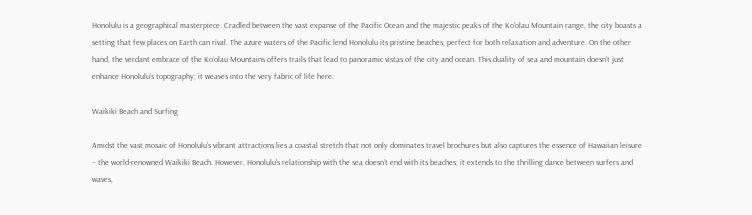Honolulu is a geographical masterpiece. Cradled between the vast expanse of the Pacific Ocean and the majestic peaks of the Ko’olau Mountain range, the city boasts a setting that few places on Earth can rival. The azure waters of the Pacific lend Honolulu its pristine beaches, perfect for both relaxation and adventure. On the other hand, the verdant embrace of the Ko’olau Mountains offers trails that lead to panoramic vistas of the city and ocean. This duality of sea and mountain doesn’t just enhance Honolulu’s topography; it weaves into the very fabric of life here.

Waikiki Beach and Surfing

Amidst the vast mosaic of Honolulu’s vibrant attractions lies a coastal stretch that not only dominates travel brochures but also captures the essence of Hawaiian leisure – the world-renowned Waikiki Beach. However, Honolulu’s relationship with the sea doesn’t end with its beaches; it extends to the thrilling dance between surfers and waves,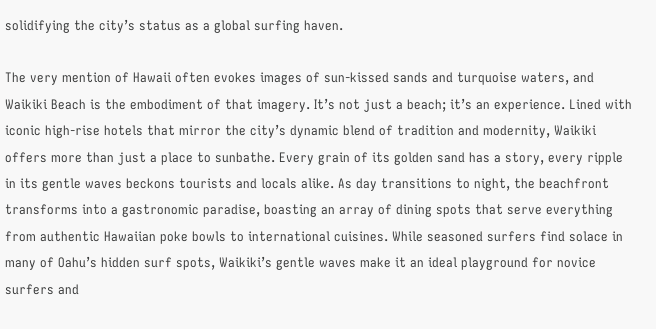solidifying the city’s status as a global surfing haven.

The very mention of Hawaii often evokes images of sun-kissed sands and turquoise waters, and Waikiki Beach is the embodiment of that imagery. It’s not just a beach; it’s an experience. Lined with iconic high-rise hotels that mirror the city’s dynamic blend of tradition and modernity, Waikiki offers more than just a place to sunbathe. Every grain of its golden sand has a story, every ripple in its gentle waves beckons tourists and locals alike. As day transitions to night, the beachfront transforms into a gastronomic paradise, boasting an array of dining spots that serve everything from authentic Hawaiian poke bowls to international cuisines. While seasoned surfers find solace in many of Oahu’s hidden surf spots, Waikiki’s gentle waves make it an ideal playground for novice surfers and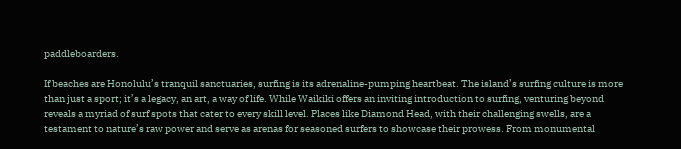paddleboarders.

If beaches are Honolulu’s tranquil sanctuaries, surfing is its adrenaline-pumping heartbeat. The island’s surfing culture is more than just a sport; it’s a legacy, an art, a way of life. While Waikiki offers an inviting introduction to surfing, venturing beyond reveals a myriad of surf spots that cater to every skill level. Places like Diamond Head, with their challenging swells, are a testament to nature’s raw power and serve as arenas for seasoned surfers to showcase their prowess. From monumental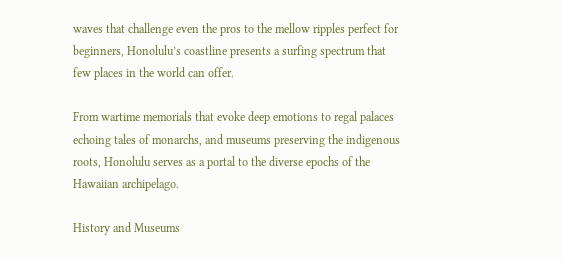waves that challenge even the pros to the mellow ripples perfect for beginners, Honolulu’s coastline presents a surfing spectrum that few places in the world can offer.

From wartime memorials that evoke deep emotions to regal palaces echoing tales of monarchs, and museums preserving the indigenous roots, Honolulu serves as a portal to the diverse epochs of the Hawaiian archipelago.

History and Museums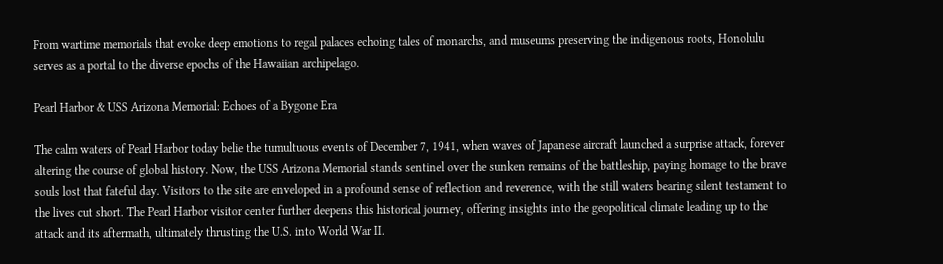From wartime memorials that evoke deep emotions to regal palaces echoing tales of monarchs, and museums preserving the indigenous roots, Honolulu serves as a portal to the diverse epochs of the Hawaiian archipelago.

Pearl Harbor & USS Arizona Memorial: Echoes of a Bygone Era

The calm waters of Pearl Harbor today belie the tumultuous events of December 7, 1941, when waves of Japanese aircraft launched a surprise attack, forever altering the course of global history. Now, the USS Arizona Memorial stands sentinel over the sunken remains of the battleship, paying homage to the brave souls lost that fateful day. Visitors to the site are enveloped in a profound sense of reflection and reverence, with the still waters bearing silent testament to the lives cut short. The Pearl Harbor visitor center further deepens this historical journey, offering insights into the geopolitical climate leading up to the attack and its aftermath, ultimately thrusting the U.S. into World War II.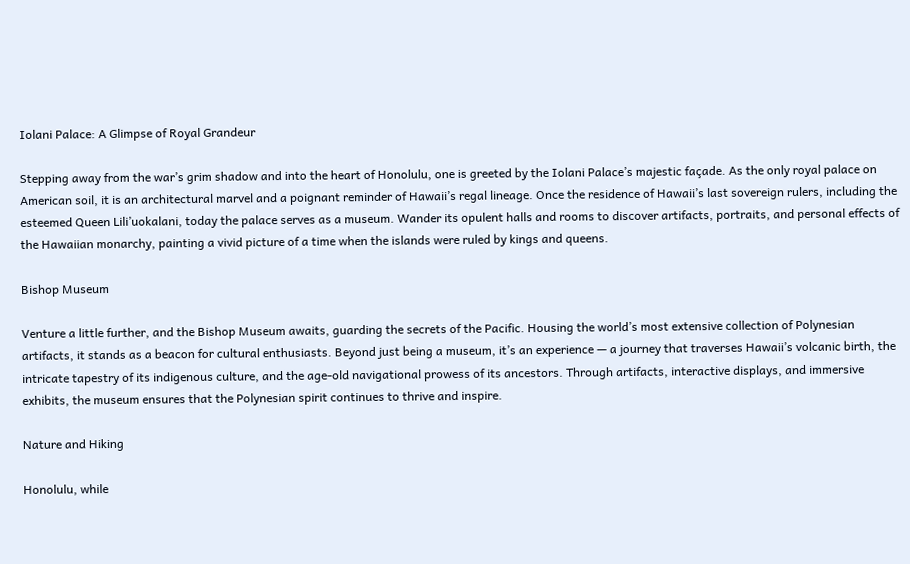Iolani Palace: A Glimpse of Royal Grandeur

Stepping away from the war’s grim shadow and into the heart of Honolulu, one is greeted by the Iolani Palace’s majestic façade. As the only royal palace on American soil, it is an architectural marvel and a poignant reminder of Hawaii’s regal lineage. Once the residence of Hawaii’s last sovereign rulers, including the esteemed Queen Lili’uokalani, today the palace serves as a museum. Wander its opulent halls and rooms to discover artifacts, portraits, and personal effects of the Hawaiian monarchy, painting a vivid picture of a time when the islands were ruled by kings and queens.

Bishop Museum

Venture a little further, and the Bishop Museum awaits, guarding the secrets of the Pacific. Housing the world’s most extensive collection of Polynesian artifacts, it stands as a beacon for cultural enthusiasts. Beyond just being a museum, it’s an experience — a journey that traverses Hawaii’s volcanic birth, the intricate tapestry of its indigenous culture, and the age-old navigational prowess of its ancestors. Through artifacts, interactive displays, and immersive exhibits, the museum ensures that the Polynesian spirit continues to thrive and inspire.

Nature and Hiking

Honolulu, while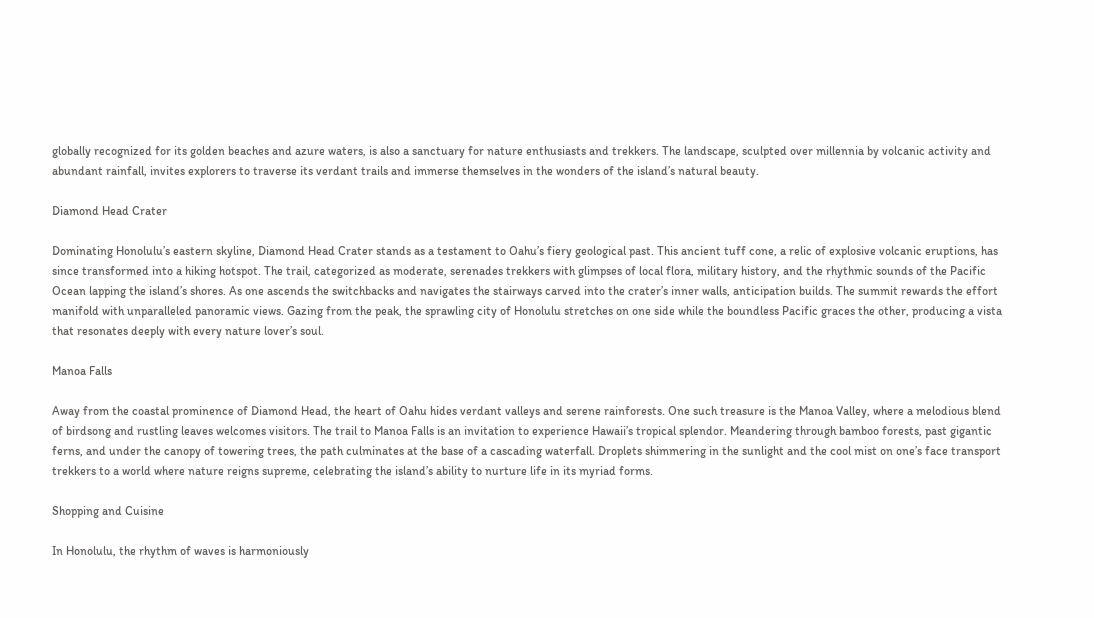globally recognized for its golden beaches and azure waters, is also a sanctuary for nature enthusiasts and trekkers. The landscape, sculpted over millennia by volcanic activity and abundant rainfall, invites explorers to traverse its verdant trails and immerse themselves in the wonders of the island’s natural beauty.

Diamond Head Crater

Dominating Honolulu’s eastern skyline, Diamond Head Crater stands as a testament to Oahu’s fiery geological past. This ancient tuff cone, a relic of explosive volcanic eruptions, has since transformed into a hiking hotspot. The trail, categorized as moderate, serenades trekkers with glimpses of local flora, military history, and the rhythmic sounds of the Pacific Ocean lapping the island’s shores. As one ascends the switchbacks and navigates the stairways carved into the crater’s inner walls, anticipation builds. The summit rewards the effort manifold with unparalleled panoramic views. Gazing from the peak, the sprawling city of Honolulu stretches on one side while the boundless Pacific graces the other, producing a vista that resonates deeply with every nature lover’s soul.

Manoa Falls

Away from the coastal prominence of Diamond Head, the heart of Oahu hides verdant valleys and serene rainforests. One such treasure is the Manoa Valley, where a melodious blend of birdsong and rustling leaves welcomes visitors. The trail to Manoa Falls is an invitation to experience Hawaii’s tropical splendor. Meandering through bamboo forests, past gigantic ferns, and under the canopy of towering trees, the path culminates at the base of a cascading waterfall. Droplets shimmering in the sunlight and the cool mist on one’s face transport trekkers to a world where nature reigns supreme, celebrating the island’s ability to nurture life in its myriad forms.

Shopping and Cuisine

In Honolulu, the rhythm of waves is harmoniously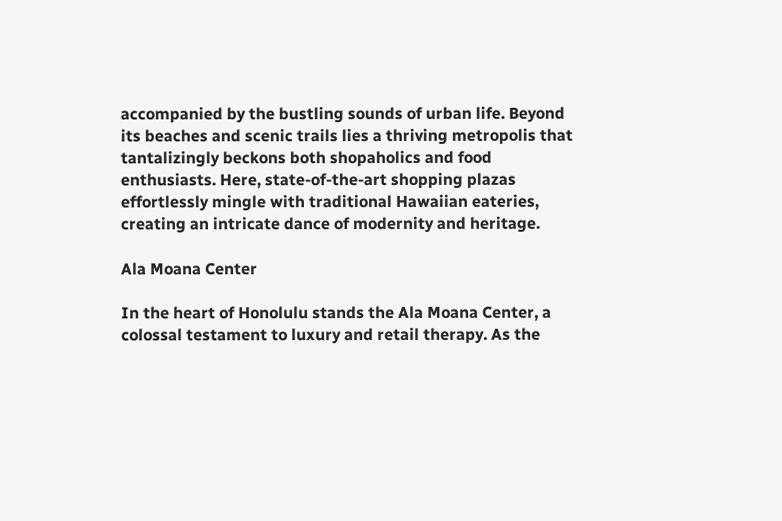accompanied by the bustling sounds of urban life. Beyond its beaches and scenic trails lies a thriving metropolis that tantalizingly beckons both shopaholics and food enthusiasts. Here, state-of-the-art shopping plazas effortlessly mingle with traditional Hawaiian eateries, creating an intricate dance of modernity and heritage.

Ala Moana Center

In the heart of Honolulu stands the Ala Moana Center, a colossal testament to luxury and retail therapy. As the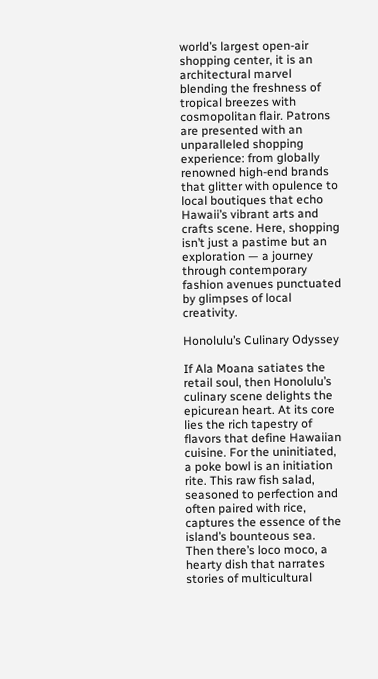world’s largest open-air shopping center, it is an architectural marvel blending the freshness of tropical breezes with cosmopolitan flair. Patrons are presented with an unparalleled shopping experience: from globally renowned high-end brands that glitter with opulence to local boutiques that echo Hawaii’s vibrant arts and crafts scene. Here, shopping isn’t just a pastime but an exploration — a journey through contemporary fashion avenues punctuated by glimpses of local creativity.

Honolulu’s Culinary Odyssey

If Ala Moana satiates the retail soul, then Honolulu’s culinary scene delights the epicurean heart. At its core lies the rich tapestry of flavors that define Hawaiian cuisine. For the uninitiated, a poke bowl is an initiation rite. This raw fish salad, seasoned to perfection and often paired with rice, captures the essence of the island’s bounteous sea. Then there’s loco moco, a hearty dish that narrates stories of multicultural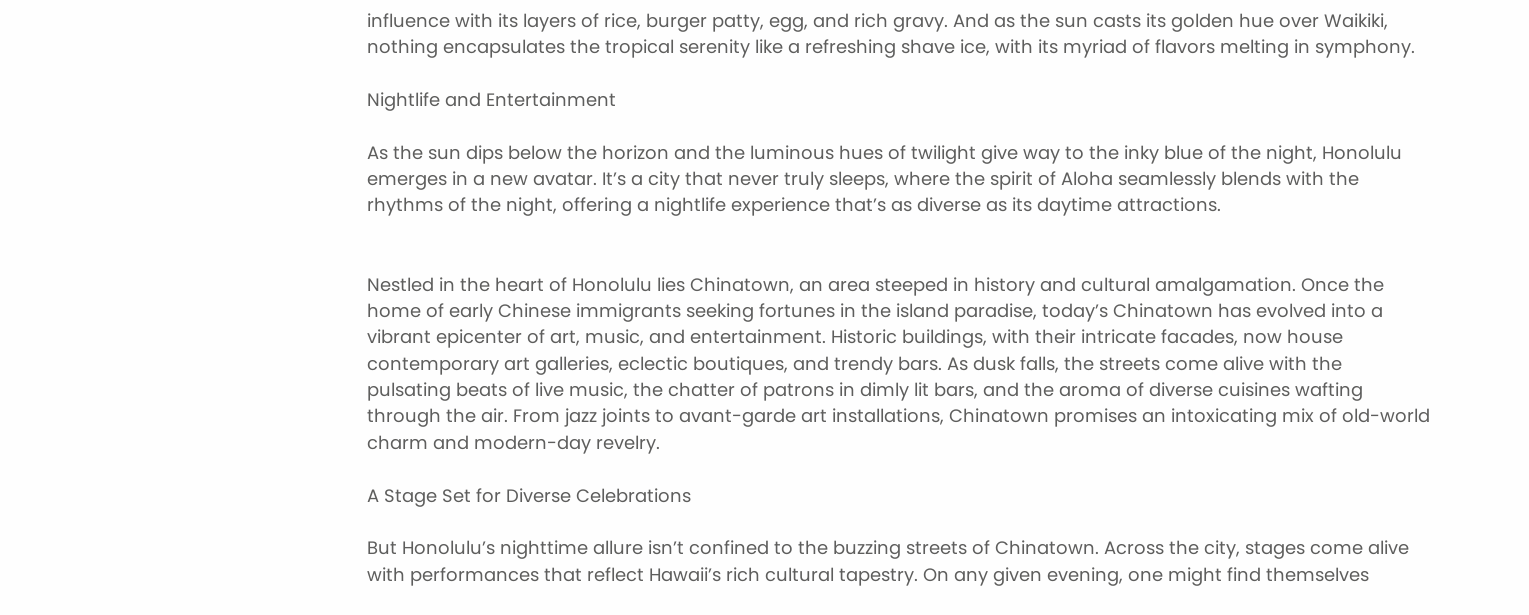influence with its layers of rice, burger patty, egg, and rich gravy. And as the sun casts its golden hue over Waikiki, nothing encapsulates the tropical serenity like a refreshing shave ice, with its myriad of flavors melting in symphony.

Nightlife and Entertainment

As the sun dips below the horizon and the luminous hues of twilight give way to the inky blue of the night, Honolulu emerges in a new avatar. It’s a city that never truly sleeps, where the spirit of Aloha seamlessly blends with the rhythms of the night, offering a nightlife experience that’s as diverse as its daytime attractions.


Nestled in the heart of Honolulu lies Chinatown, an area steeped in history and cultural amalgamation. Once the home of early Chinese immigrants seeking fortunes in the island paradise, today’s Chinatown has evolved into a vibrant epicenter of art, music, and entertainment. Historic buildings, with their intricate facades, now house contemporary art galleries, eclectic boutiques, and trendy bars. As dusk falls, the streets come alive with the pulsating beats of live music, the chatter of patrons in dimly lit bars, and the aroma of diverse cuisines wafting through the air. From jazz joints to avant-garde art installations, Chinatown promises an intoxicating mix of old-world charm and modern-day revelry.

A Stage Set for Diverse Celebrations

But Honolulu’s nighttime allure isn’t confined to the buzzing streets of Chinatown. Across the city, stages come alive with performances that reflect Hawaii’s rich cultural tapestry. On any given evening, one might find themselves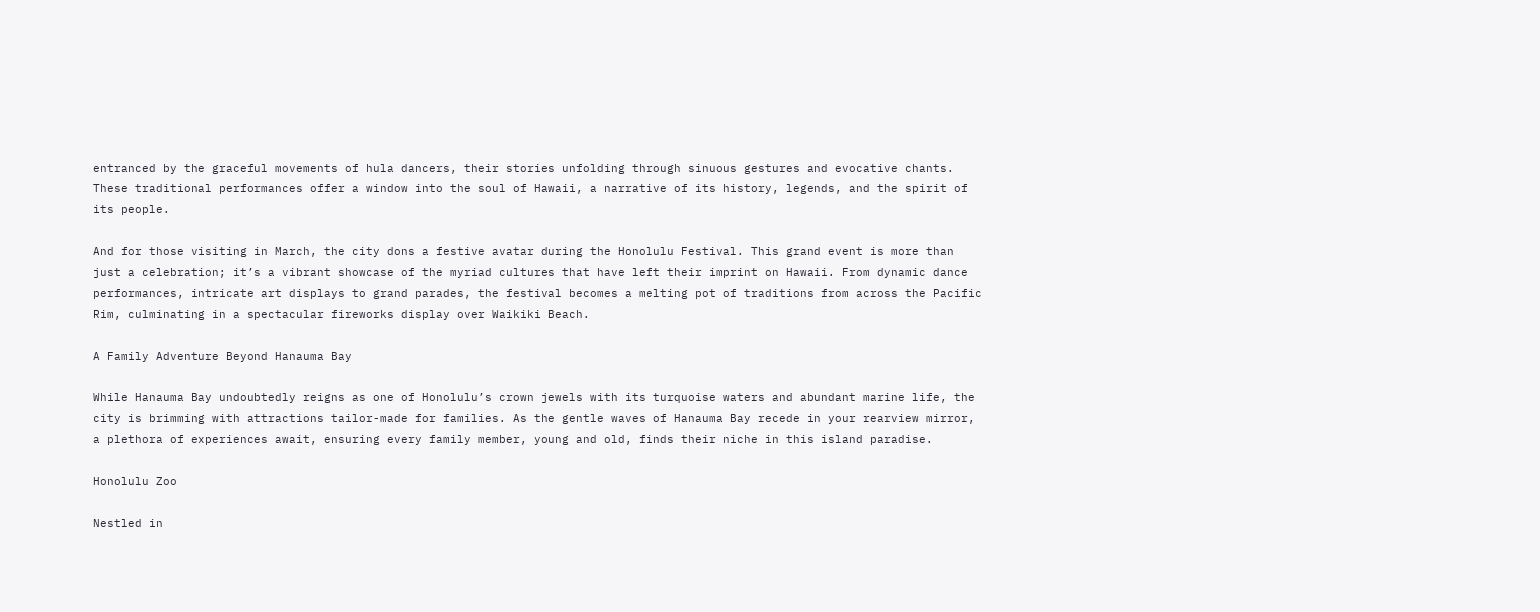entranced by the graceful movements of hula dancers, their stories unfolding through sinuous gestures and evocative chants. These traditional performances offer a window into the soul of Hawaii, a narrative of its history, legends, and the spirit of its people.

And for those visiting in March, the city dons a festive avatar during the Honolulu Festival. This grand event is more than just a celebration; it’s a vibrant showcase of the myriad cultures that have left their imprint on Hawaii. From dynamic dance performances, intricate art displays to grand parades, the festival becomes a melting pot of traditions from across the Pacific Rim, culminating in a spectacular fireworks display over Waikiki Beach.

A Family Adventure Beyond Hanauma Bay

While Hanauma Bay undoubtedly reigns as one of Honolulu’s crown jewels with its turquoise waters and abundant marine life, the city is brimming with attractions tailor-made for families. As the gentle waves of Hanauma Bay recede in your rearview mirror, a plethora of experiences await, ensuring every family member, young and old, finds their niche in this island paradise.

Honolulu Zoo

Nestled in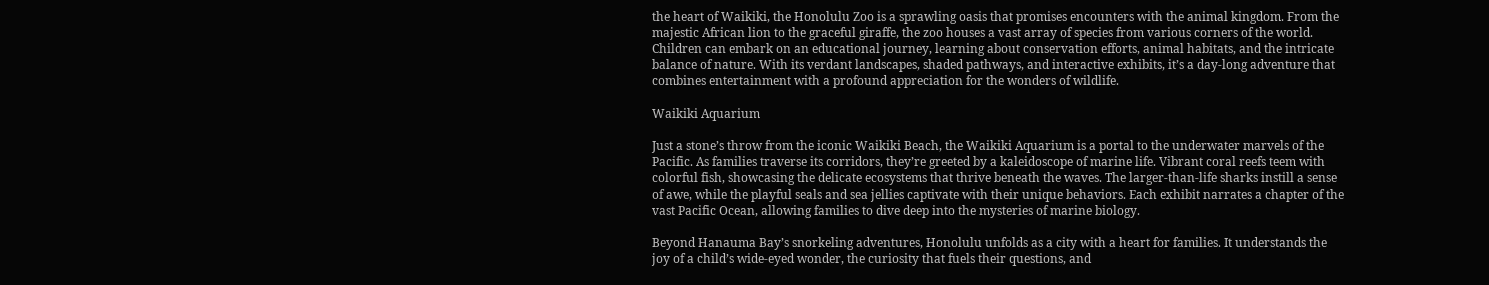the heart of Waikiki, the Honolulu Zoo is a sprawling oasis that promises encounters with the animal kingdom. From the majestic African lion to the graceful giraffe, the zoo houses a vast array of species from various corners of the world. Children can embark on an educational journey, learning about conservation efforts, animal habitats, and the intricate balance of nature. With its verdant landscapes, shaded pathways, and interactive exhibits, it’s a day-long adventure that combines entertainment with a profound appreciation for the wonders of wildlife.

Waikiki Aquarium

Just a stone’s throw from the iconic Waikiki Beach, the Waikiki Aquarium is a portal to the underwater marvels of the Pacific. As families traverse its corridors, they’re greeted by a kaleidoscope of marine life. Vibrant coral reefs teem with colorful fish, showcasing the delicate ecosystems that thrive beneath the waves. The larger-than-life sharks instill a sense of awe, while the playful seals and sea jellies captivate with their unique behaviors. Each exhibit narrates a chapter of the vast Pacific Ocean, allowing families to dive deep into the mysteries of marine biology.

Beyond Hanauma Bay’s snorkeling adventures, Honolulu unfolds as a city with a heart for families. It understands the joy of a child’s wide-eyed wonder, the curiosity that fuels their questions, and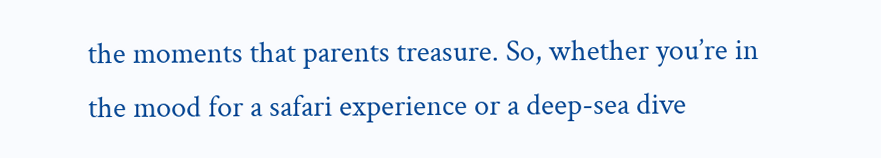the moments that parents treasure. So, whether you’re in the mood for a safari experience or a deep-sea dive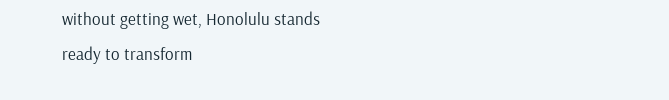without getting wet, Honolulu stands ready to transform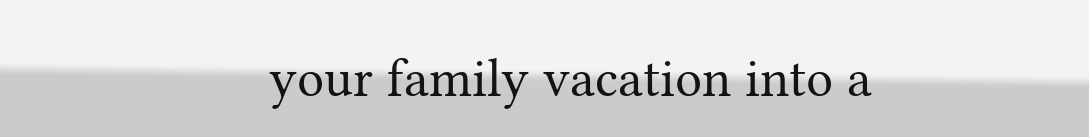your family vacation into a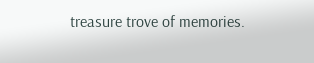treasure trove of memories.